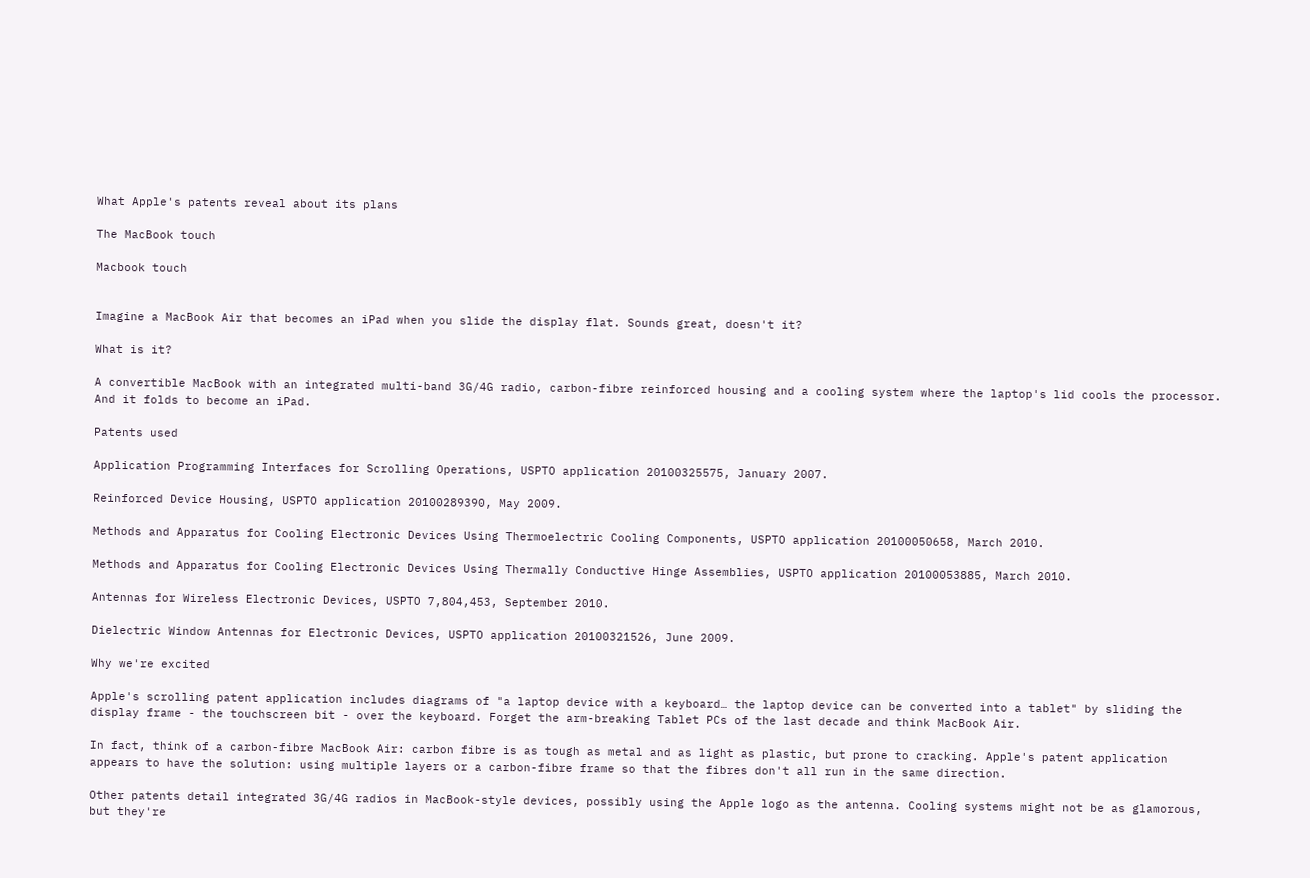What Apple's patents reveal about its plans

The MacBook touch

Macbook touch


Imagine a MacBook Air that becomes an iPad when you slide the display flat. Sounds great, doesn't it?

What is it?

A convertible MacBook with an integrated multi-band 3G/4G radio, carbon-fibre reinforced housing and a cooling system where the laptop's lid cools the processor. And it folds to become an iPad.

Patents used

Application Programming Interfaces for Scrolling Operations, USPTO application 20100325575, January 2007.

Reinforced Device Housing, USPTO application 20100289390, May 2009.

Methods and Apparatus for Cooling Electronic Devices Using Thermoelectric Cooling Components, USPTO application 20100050658, March 2010.

Methods and Apparatus for Cooling Electronic Devices Using Thermally Conductive Hinge Assemblies, USPTO application 20100053885, March 2010.

Antennas for Wireless Electronic Devices, USPTO 7,804,453, September 2010.

Dielectric Window Antennas for Electronic Devices, USPTO application 20100321526, June 2009.

Why we're excited

Apple's scrolling patent application includes diagrams of "a laptop device with a keyboard… the laptop device can be converted into a tablet" by sliding the display frame - the touchscreen bit - over the keyboard. Forget the arm-breaking Tablet PCs of the last decade and think MacBook Air.

In fact, think of a carbon-fibre MacBook Air: carbon fibre is as tough as metal and as light as plastic, but prone to cracking. Apple's patent application appears to have the solution: using multiple layers or a carbon-fibre frame so that the fibres don't all run in the same direction.

Other patents detail integrated 3G/4G radios in MacBook-style devices, possibly using the Apple logo as the antenna. Cooling systems might not be as glamorous, but they're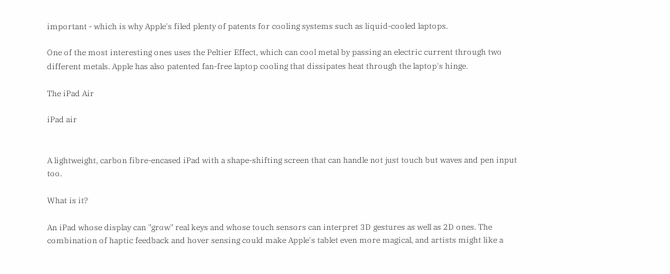important - which is why Apple's filed plenty of patents for cooling systems such as liquid-cooled laptops.

One of the most interesting ones uses the Peltier Effect, which can cool metal by passing an electric current through two different metals. Apple has also patented fan-free laptop cooling that dissipates heat through the laptop's hinge.

The iPad Air

iPad air


A lightweight, carbon fibre-encased iPad with a shape-shifting screen that can handle not just touch but waves and pen input too.

What is it?

An iPad whose display can "grow" real keys and whose touch sensors can interpret 3D gestures as well as 2D ones. The combination of haptic feedback and hover sensing could make Apple's tablet even more magical, and artists might like a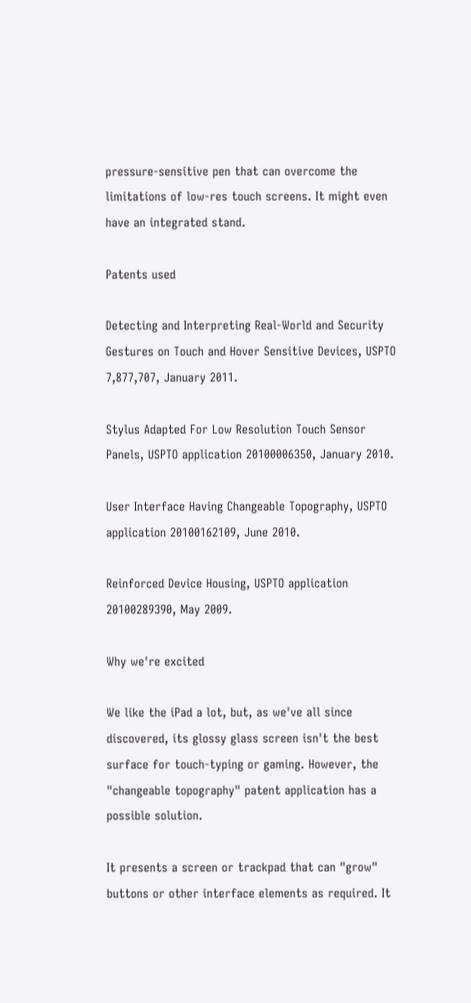pressure-sensitive pen that can overcome the limitations of low-res touch screens. It might even have an integrated stand.

Patents used

Detecting and Interpreting Real-World and Security Gestures on Touch and Hover Sensitive Devices, USPTO 7,877,707, January 2011.

Stylus Adapted For Low Resolution Touch Sensor Panels, USPTO application 20100006350, January 2010.

User Interface Having Changeable Topography, USPTO application 20100162109, June 2010.

Reinforced Device Housing, USPTO application 20100289390, May 2009.

Why we're excited

We like the iPad a lot, but, as we've all since discovered, its glossy glass screen isn't the best surface for touch-typing or gaming. However, the "changeable topography" patent application has a possible solution.

It presents a screen or trackpad that can "grow" buttons or other interface elements as required. It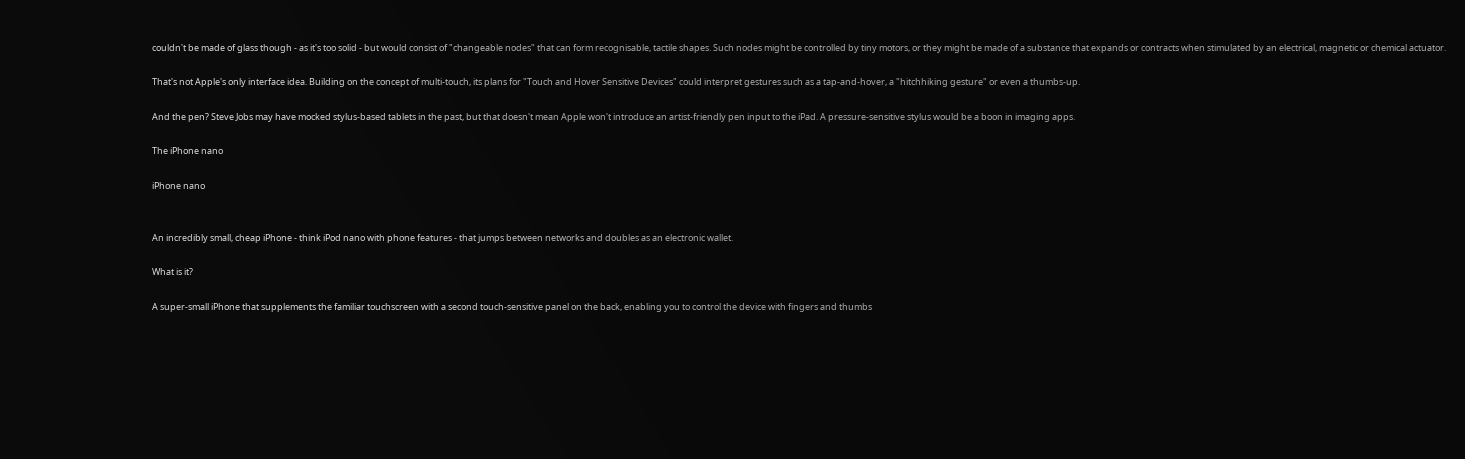couldn't be made of glass though - as it's too solid - but would consist of "changeable nodes" that can form recognisable, tactile shapes. Such nodes might be controlled by tiny motors, or they might be made of a substance that expands or contracts when stimulated by an electrical, magnetic or chemical actuator.

That's not Apple's only interface idea. Building on the concept of multi-touch, its plans for "Touch and Hover Sensitive Devices" could interpret gestures such as a tap-and-hover, a "hitchhiking gesture" or even a thumbs-up.

And the pen? Steve Jobs may have mocked stylus-based tablets in the past, but that doesn't mean Apple won't introduce an artist-friendly pen input to the iPad. A pressure-sensitive stylus would be a boon in imaging apps.

The iPhone nano

iPhone nano


An incredibly small, cheap iPhone - think iPod nano with phone features - that jumps between networks and doubles as an electronic wallet.

What is it?

A super-small iPhone that supplements the familiar touchscreen with a second touch-sensitive panel on the back, enabling you to control the device with fingers and thumbs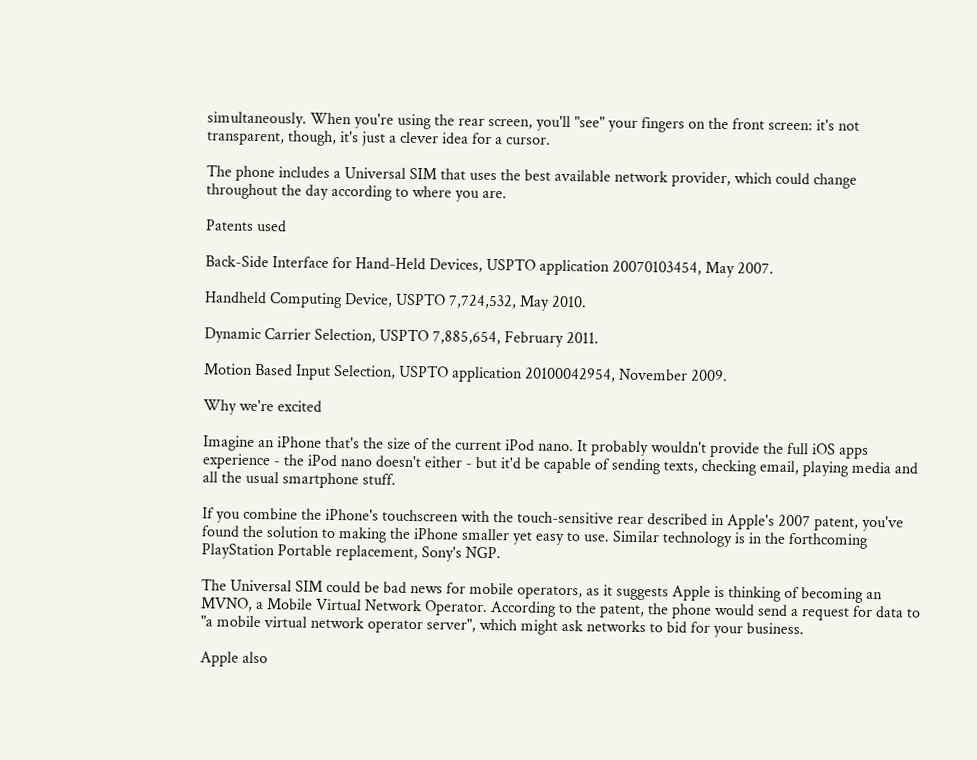simultaneously. When you're using the rear screen, you'll "see" your fingers on the front screen: it's not transparent, though, it's just a clever idea for a cursor.

The phone includes a Universal SIM that uses the best available network provider, which could change throughout the day according to where you are.

Patents used

Back-Side Interface for Hand-Held Devices, USPTO application 20070103454, May 2007.

Handheld Computing Device, USPTO 7,724,532, May 2010.

Dynamic Carrier Selection, USPTO 7,885,654, February 2011.

Motion Based Input Selection, USPTO application 20100042954, November 2009.

Why we're excited

Imagine an iPhone that's the size of the current iPod nano. It probably wouldn't provide the full iOS apps experience - the iPod nano doesn't either - but it'd be capable of sending texts, checking email, playing media and all the usual smartphone stuff.

If you combine the iPhone's touchscreen with the touch-sensitive rear described in Apple's 2007 patent, you've found the solution to making the iPhone smaller yet easy to use. Similar technology is in the forthcoming PlayStation Portable replacement, Sony's NGP.

The Universal SIM could be bad news for mobile operators, as it suggests Apple is thinking of becoming an MVNO, a Mobile Virtual Network Operator. According to the patent, the phone would send a request for data to "a mobile virtual network operator server", which might ask networks to bid for your business.

Apple also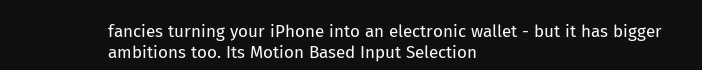fancies turning your iPhone into an electronic wallet - but it has bigger ambitions too. Its Motion Based Input Selection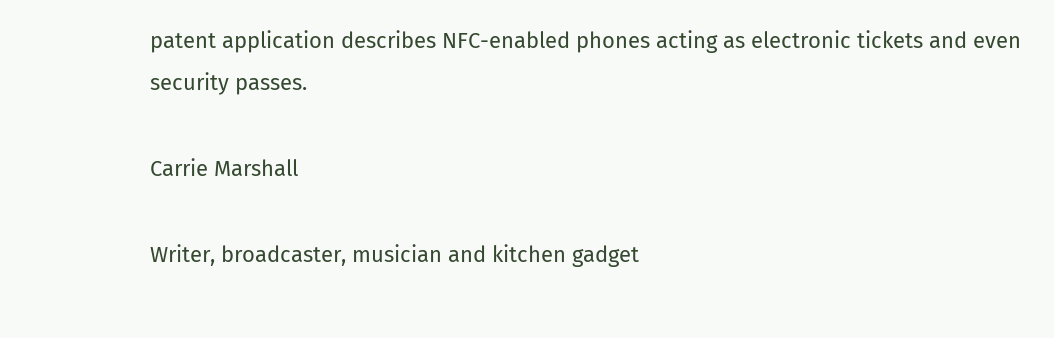patent application describes NFC-enabled phones acting as electronic tickets and even security passes.

Carrie Marshall

Writer, broadcaster, musician and kitchen gadget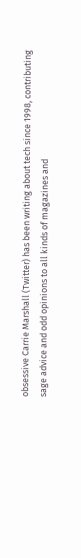obsessive Carrie Marshall (Twitter) has been writing about tech since 1998, contributing sage advice and odd opinions to all kinds of magazines and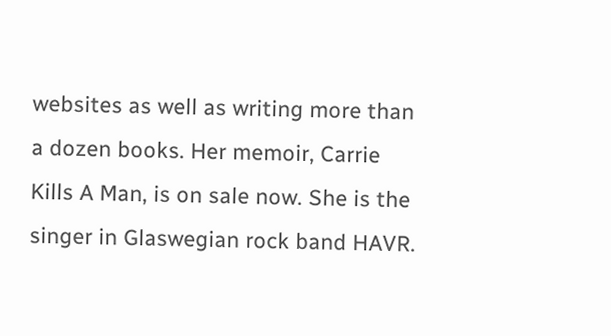websites as well as writing more than a dozen books. Her memoir, Carrie Kills A Man, is on sale now. She is the singer in Glaswegian rock band HAVR.